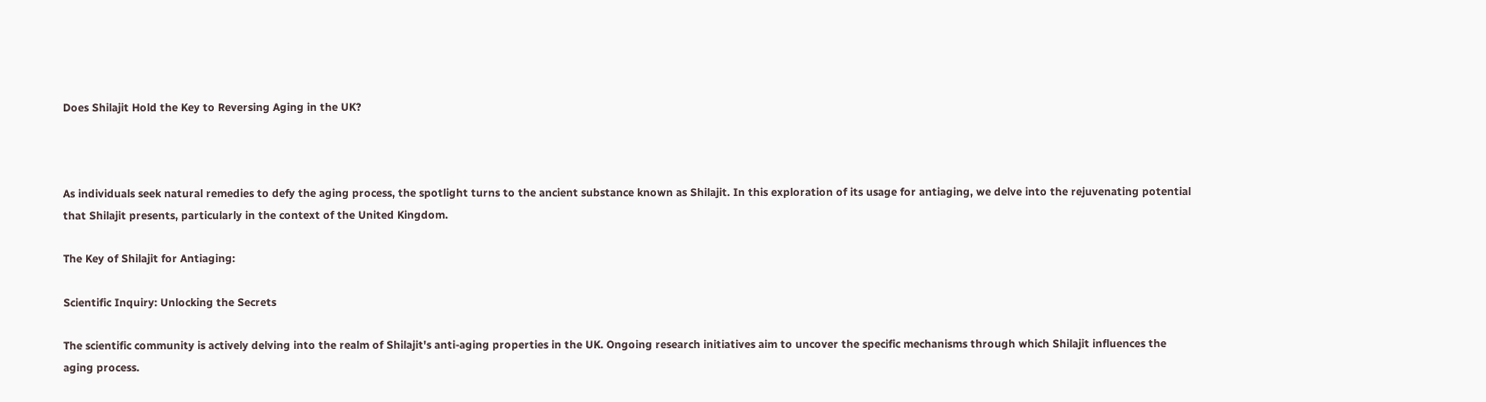Does Shilajit Hold the Key to Reversing Aging in the UK?



As individuals seek natural remedies to defy the aging process, the spotlight turns to the ancient substance known as Shilajit. In this exploration of its usage for antiaging, we delve into the rejuvenating potential that Shilajit presents, particularly in the context of the United Kingdom.

The Key of Shilajit for Antiaging:

Scientific Inquiry: Unlocking the Secrets

The scientific community is actively delving into the realm of Shilajit's anti-aging properties in the UK. Ongoing research initiatives aim to uncover the specific mechanisms through which Shilajit influences the aging process.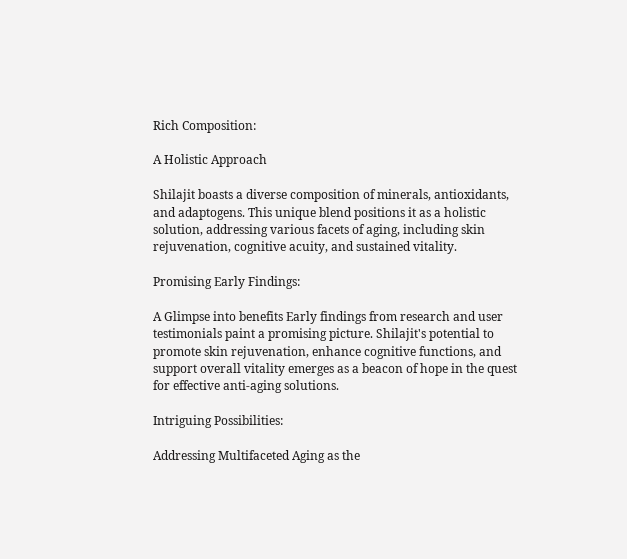Rich Composition:

A Holistic Approach

Shilajit boasts a diverse composition of minerals, antioxidants, and adaptogens. This unique blend positions it as a holistic solution, addressing various facets of aging, including skin rejuvenation, cognitive acuity, and sustained vitality.

Promising Early Findings:

A Glimpse into benefits Early findings from research and user testimonials paint a promising picture. Shilajit's potential to promote skin rejuvenation, enhance cognitive functions, and support overall vitality emerges as a beacon of hope in the quest for effective anti-aging solutions.

Intriguing Possibilities:

Addressing Multifaceted Aging as the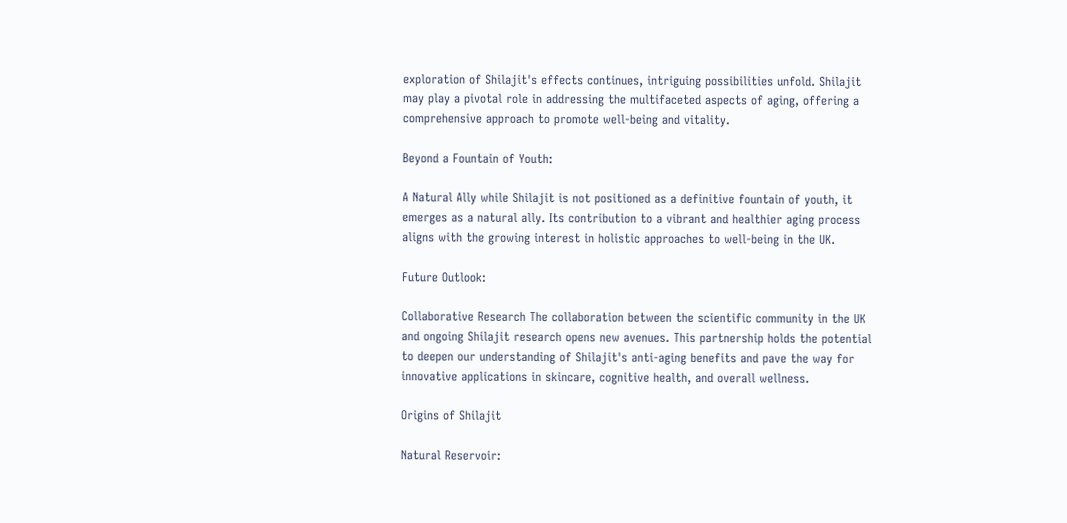exploration of Shilajit's effects continues, intriguing possibilities unfold. Shilajit may play a pivotal role in addressing the multifaceted aspects of aging, offering a comprehensive approach to promote well-being and vitality.

Beyond a Fountain of Youth:

A Natural Ally while Shilajit is not positioned as a definitive fountain of youth, it emerges as a natural ally. Its contribution to a vibrant and healthier aging process aligns with the growing interest in holistic approaches to well-being in the UK.

Future Outlook:

Collaborative Research The collaboration between the scientific community in the UK and ongoing Shilajit research opens new avenues. This partnership holds the potential to deepen our understanding of Shilajit's anti-aging benefits and pave the way for innovative applications in skincare, cognitive health, and overall wellness.

Origins of Shilajit

Natural Reservoir: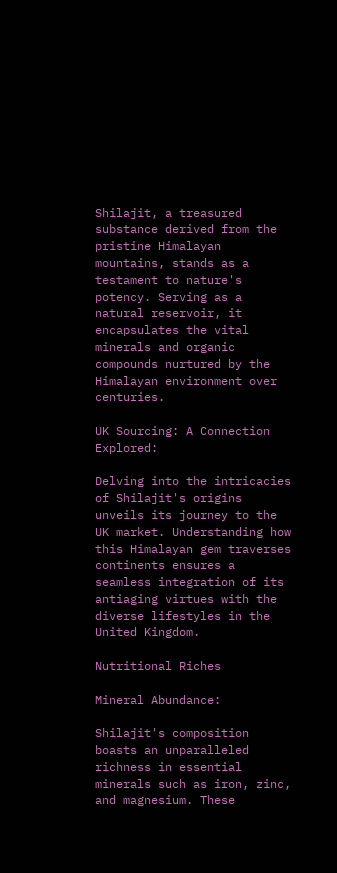Shilajit, a treasured substance derived from the pristine Himalayan mountains, stands as a testament to nature's potency. Serving as a natural reservoir, it encapsulates the vital minerals and organic compounds nurtured by the Himalayan environment over centuries.

UK Sourcing: A Connection Explored:

Delving into the intricacies of Shilajit's origins unveils its journey to the UK market. Understanding how this Himalayan gem traverses continents ensures a seamless integration of its antiaging virtues with the diverse lifestyles in the United Kingdom.

Nutritional Riches

Mineral Abundance:

Shilajit's composition boasts an unparalleled richness in essential minerals such as iron, zinc, and magnesium. These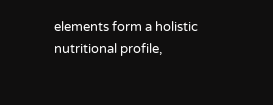elements form a holistic nutritional profile,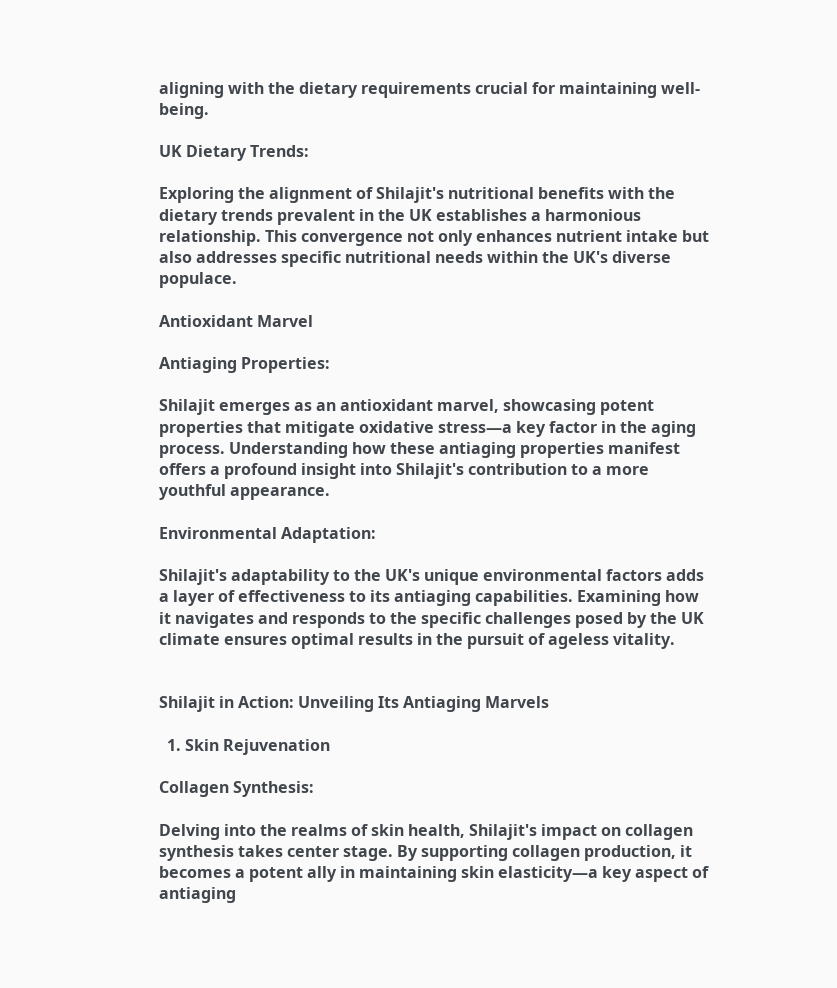aligning with the dietary requirements crucial for maintaining well-being.

UK Dietary Trends:

Exploring the alignment of Shilajit's nutritional benefits with the dietary trends prevalent in the UK establishes a harmonious relationship. This convergence not only enhances nutrient intake but also addresses specific nutritional needs within the UK's diverse populace.

Antioxidant Marvel

Antiaging Properties:

Shilajit emerges as an antioxidant marvel, showcasing potent properties that mitigate oxidative stress—a key factor in the aging process. Understanding how these antiaging properties manifest offers a profound insight into Shilajit's contribution to a more youthful appearance.

Environmental Adaptation:

Shilajit's adaptability to the UK's unique environmental factors adds a layer of effectiveness to its antiaging capabilities. Examining how it navigates and responds to the specific challenges posed by the UK climate ensures optimal results in the pursuit of ageless vitality.


Shilajit in Action: Unveiling Its Antiaging Marvels

  1. Skin Rejuvenation

Collagen Synthesis:

Delving into the realms of skin health, Shilajit's impact on collagen synthesis takes center stage. By supporting collagen production, it becomes a potent ally in maintaining skin elasticity—a key aspect of antiaging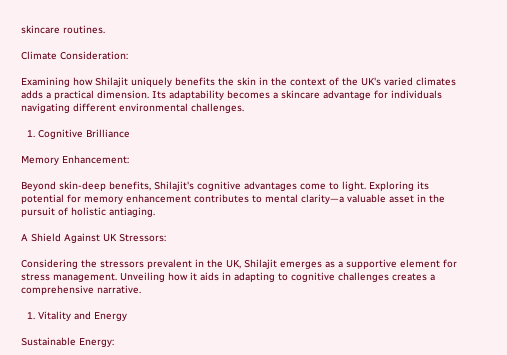skincare routines.

Climate Consideration:

Examining how Shilajit uniquely benefits the skin in the context of the UK's varied climates adds a practical dimension. Its adaptability becomes a skincare advantage for individuals navigating different environmental challenges.

  1. Cognitive Brilliance

Memory Enhancement:

Beyond skin-deep benefits, Shilajit's cognitive advantages come to light. Exploring its potential for memory enhancement contributes to mental clarity—a valuable asset in the pursuit of holistic antiaging.

A Shield Against UK Stressors:

Considering the stressors prevalent in the UK, Shilajit emerges as a supportive element for stress management. Unveiling how it aids in adapting to cognitive challenges creates a comprehensive narrative.

  1. Vitality and Energy

Sustainable Energy: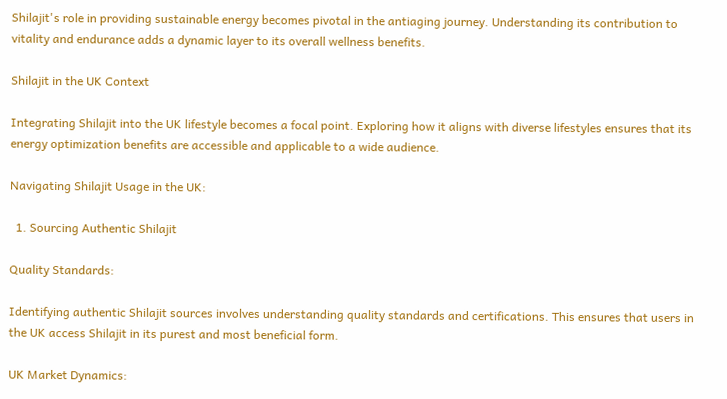Shilajit's role in providing sustainable energy becomes pivotal in the antiaging journey. Understanding its contribution to vitality and endurance adds a dynamic layer to its overall wellness benefits.

Shilajit in the UK Context

Integrating Shilajit into the UK lifestyle becomes a focal point. Exploring how it aligns with diverse lifestyles ensures that its energy optimization benefits are accessible and applicable to a wide audience.

Navigating Shilajit Usage in the UK:

  1. Sourcing Authentic Shilajit

Quality Standards:

Identifying authentic Shilajit sources involves understanding quality standards and certifications. This ensures that users in the UK access Shilajit in its purest and most beneficial form.

UK Market Dynamics: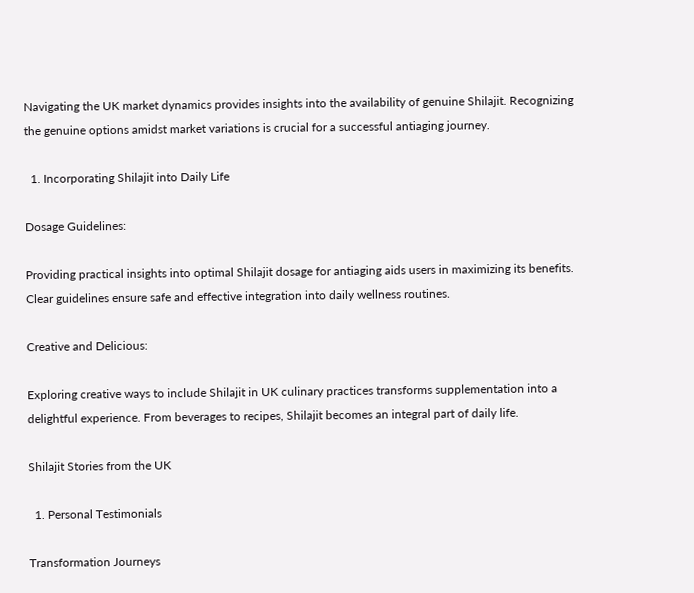Navigating the UK market dynamics provides insights into the availability of genuine Shilajit. Recognizing the genuine options amidst market variations is crucial for a successful antiaging journey.

  1. Incorporating Shilajit into Daily Life

Dosage Guidelines:

Providing practical insights into optimal Shilajit dosage for antiaging aids users in maximizing its benefits. Clear guidelines ensure safe and effective integration into daily wellness routines.

Creative and Delicious:

Exploring creative ways to include Shilajit in UK culinary practices transforms supplementation into a delightful experience. From beverages to recipes, Shilajit becomes an integral part of daily life.

Shilajit Stories from the UK

  1. Personal Testimonials

Transformation Journeys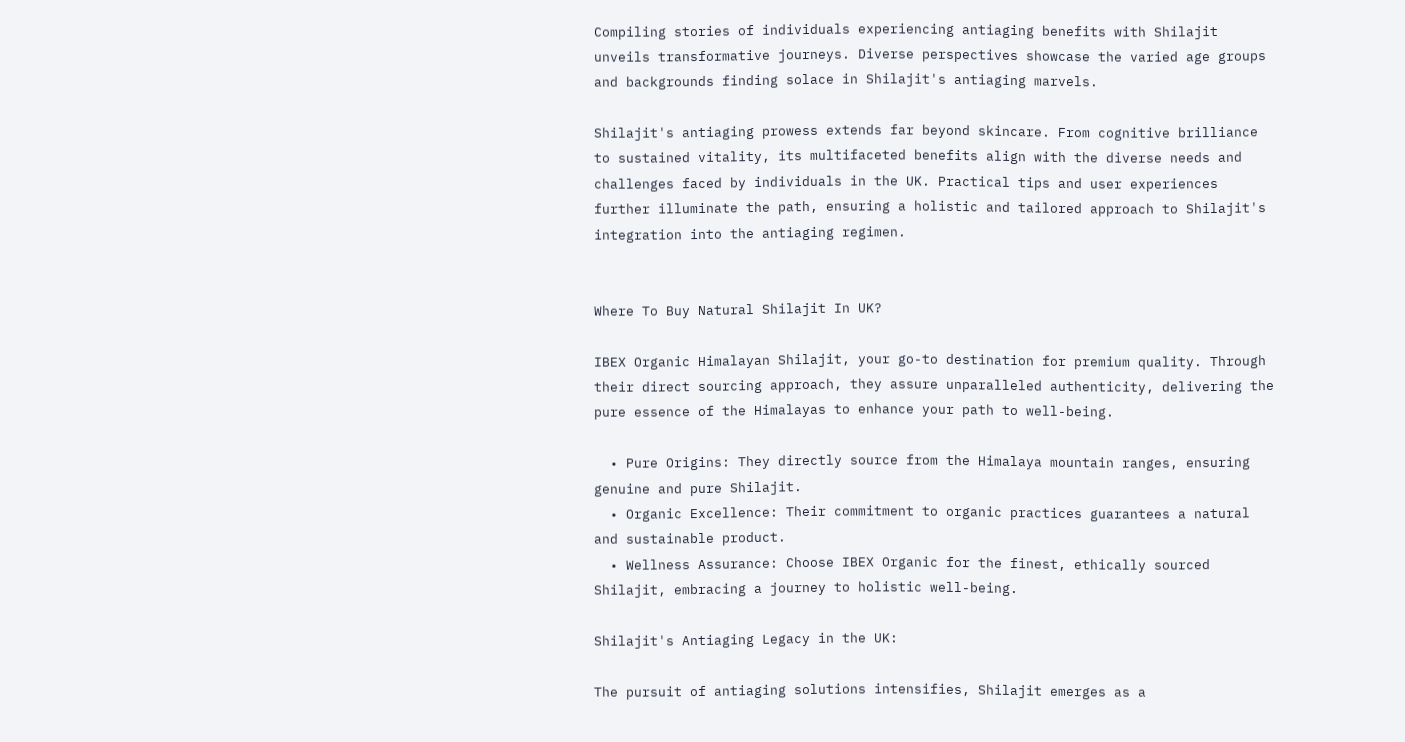Compiling stories of individuals experiencing antiaging benefits with Shilajit unveils transformative journeys. Diverse perspectives showcase the varied age groups and backgrounds finding solace in Shilajit's antiaging marvels.

Shilajit's antiaging prowess extends far beyond skincare. From cognitive brilliance to sustained vitality, its multifaceted benefits align with the diverse needs and challenges faced by individuals in the UK. Practical tips and user experiences further illuminate the path, ensuring a holistic and tailored approach to Shilajit's integration into the antiaging regimen.


Where To Buy Natural Shilajit In UK?

IBEX Organic Himalayan Shilajit, your go-to destination for premium quality. Through their direct sourcing approach, they assure unparalleled authenticity, delivering the pure essence of the Himalayas to enhance your path to well-being.

  • Pure Origins: They directly source from the Himalaya mountain ranges, ensuring genuine and pure Shilajit.
  • Organic Excellence: Their commitment to organic practices guarantees a natural and sustainable product.
  • Wellness Assurance: Choose IBEX Organic for the finest, ethically sourced Shilajit, embracing a journey to holistic well-being.

Shilajit's Antiaging Legacy in the UK:

The pursuit of antiaging solutions intensifies, Shilajit emerges as a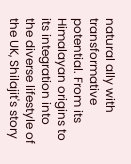natural ally with transformative potential. From its Himalayan origins to its integration into the diverse lifestyle of the UK, Shilajit's story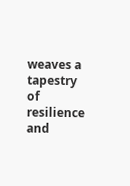weaves a tapestry of resilience and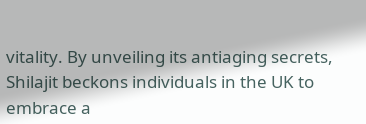vitality. By unveiling its antiaging secrets, Shilajit beckons individuals in the UK to embrace a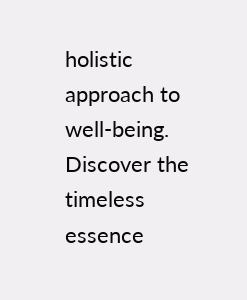holistic approach to well-being. Discover the timeless essence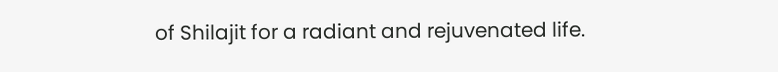of Shilajit for a radiant and rejuvenated life.